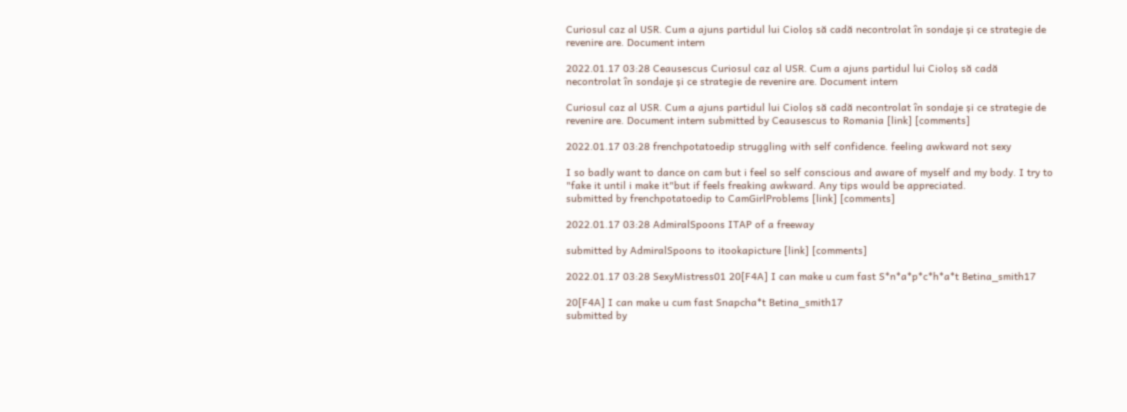Curiosul caz al USR. Cum a ajuns partidul lui Cioloș să cadă necontrolat în sondaje și ce strategie de revenire are. Document intern

2022.01.17 03:28 Ceausescus Curiosul caz al USR. Cum a ajuns partidul lui Cioloș să cadă necontrolat în sondaje și ce strategie de revenire are. Document intern

Curiosul caz al USR. Cum a ajuns partidul lui Cioloș să cadă necontrolat în sondaje și ce strategie de revenire are. Document intern submitted by Ceausescus to Romania [link] [comments]

2022.01.17 03:28 frenchpotatoedip struggling with self confidence. feeling awkward not sexy

I so badly want to dance on cam but i feel so self conscious and aware of myself and my body. I try to "fake it until i make it"but if feels freaking awkward. Any tips would be appreciated.
submitted by frenchpotatoedip to CamGirlProblems [link] [comments]

2022.01.17 03:28 AdmiralSpoons ITAP of a freeway

submitted by AdmiralSpoons to itookapicture [link] [comments]

2022.01.17 03:28 SexyMistress01 20[F4A] I can make u cum fast S*n*a*p*c*h*a*t Betina_smith17

20[F4A] I can make u cum fast Snapcha*t Betina_smith17
submitted by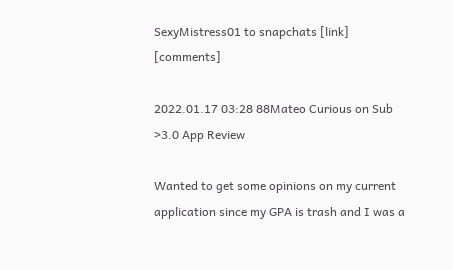SexyMistress01 to snapchats [link] [comments]

2022.01.17 03:28 88Mateo Curious on Sub >3.0 App Review

Wanted to get some opinions on my current application since my GPA is trash and I was a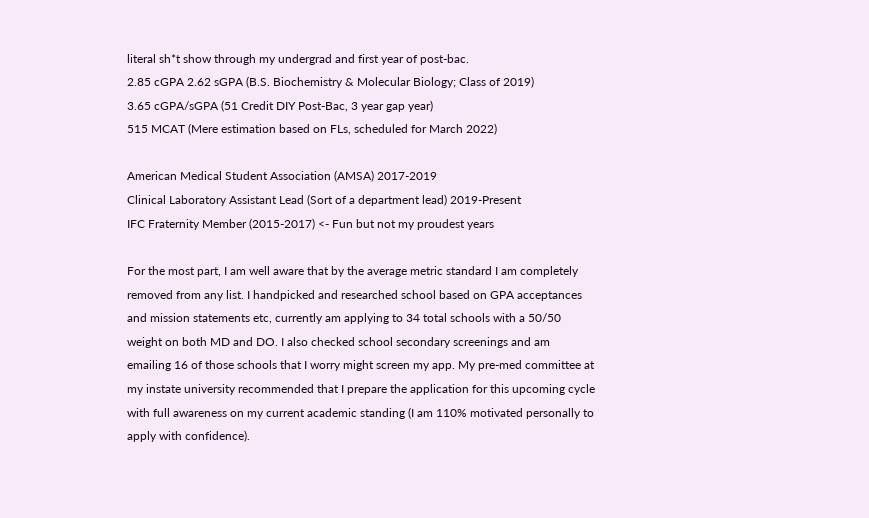literal sh*t show through my undergrad and first year of post-bac.
2.85 cGPA 2.62 sGPA (B.S. Biochemistry & Molecular Biology; Class of 2019)
3.65 cGPA/sGPA (51 Credit DIY Post-Bac, 3 year gap year)
515 MCAT (Mere estimation based on FLs, scheduled for March 2022)

American Medical Student Association (AMSA) 2017-2019
Clinical Laboratory Assistant Lead (Sort of a department lead) 2019-Present
IFC Fraternity Member (2015-2017) <- Fun but not my proudest years

For the most part, I am well aware that by the average metric standard I am completely removed from any list. I handpicked and researched school based on GPA acceptances and mission statements etc, currently am applying to 34 total schools with a 50/50 weight on both MD and DO. I also checked school secondary screenings and am emailing 16 of those schools that I worry might screen my app. My pre-med committee at my instate university recommended that I prepare the application for this upcoming cycle with full awareness on my current academic standing (I am 110% motivated personally to apply with confidence).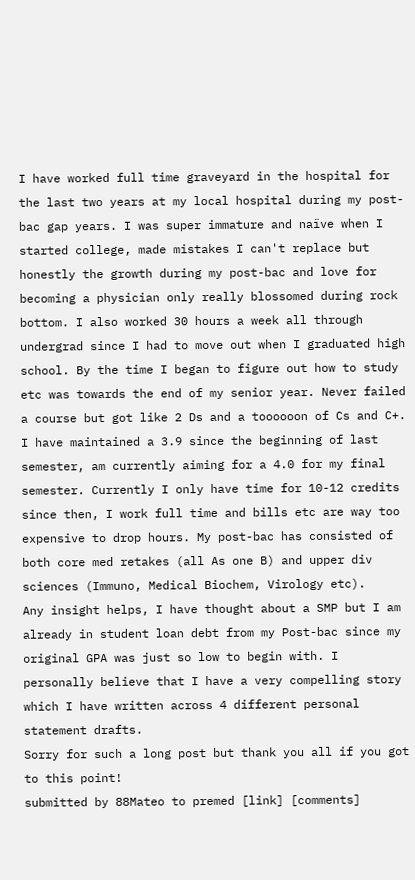I have worked full time graveyard in the hospital for the last two years at my local hospital during my post-bac gap years. I was super immature and naïve when I started college, made mistakes I can't replace but honestly the growth during my post-bac and love for becoming a physician only really blossomed during rock bottom. I also worked 30 hours a week all through undergrad since I had to move out when I graduated high school. By the time I began to figure out how to study etc was towards the end of my senior year. Never failed a course but got like 2 Ds and a toooooon of Cs and C+.
I have maintained a 3.9 since the beginning of last semester, am currently aiming for a 4.0 for my final semester. Currently I only have time for 10-12 credits since then, I work full time and bills etc are way too expensive to drop hours. My post-bac has consisted of both core med retakes (all As one B) and upper div sciences (Immuno, Medical Biochem, Virology etc).
Any insight helps, I have thought about a SMP but I am already in student loan debt from my Post-bac since my original GPA was just so low to begin with. I personally believe that I have a very compelling story which I have written across 4 different personal statement drafts.
Sorry for such a long post but thank you all if you got to this point!
submitted by 88Mateo to premed [link] [comments]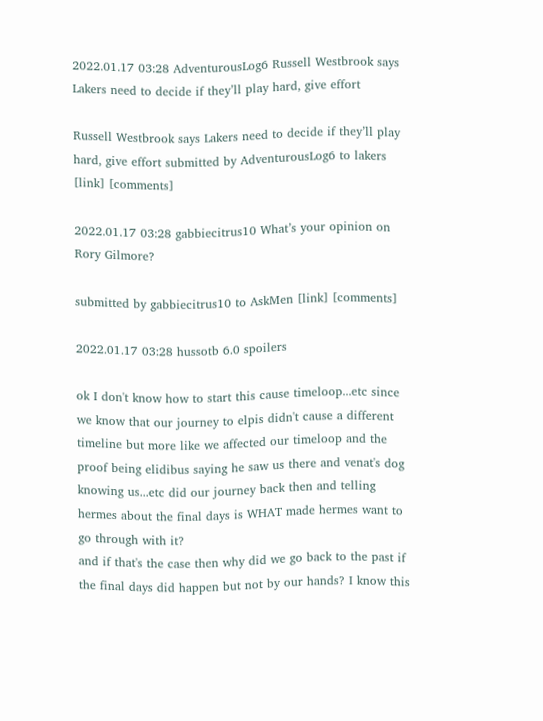2022.01.17 03:28 AdventurousLog6 Russell Westbrook says Lakers need to decide if they’ll play hard, give effort

Russell Westbrook says Lakers need to decide if they’ll play hard, give effort submitted by AdventurousLog6 to lakers [link] [comments]

2022.01.17 03:28 gabbiecitrus10 What’s your opinion on Rory Gilmore?

submitted by gabbiecitrus10 to AskMen [link] [comments]

2022.01.17 03:28 hussotb 6.0 spoilers

ok I don't know how to start this cause timeloop...etc since we know that our journey to elpis didn't cause a different timeline but more like we affected our timeloop and the proof being elidibus saying he saw us there and venat's dog knowing us...etc did our journey back then and telling hermes about the final days is WHAT made hermes want to go through with it?
and if that's the case then why did we go back to the past if the final days did happen but not by our hands? I know this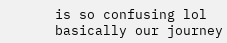is so confusing lol
basically our journey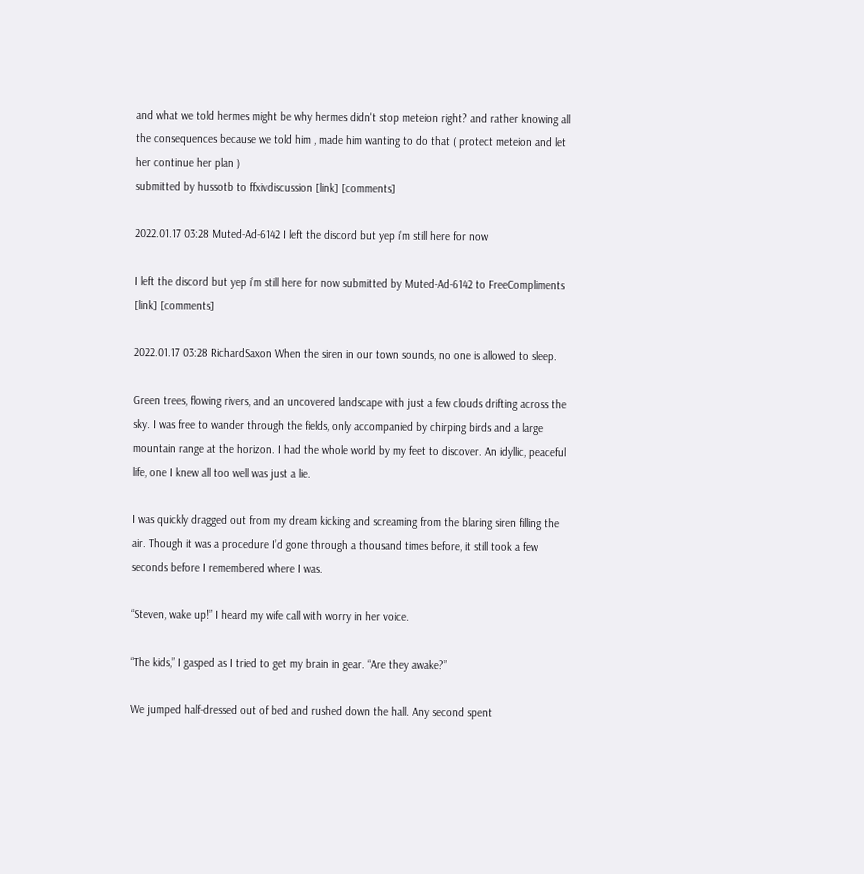and what we told hermes might be why hermes didn't stop meteion right? and rather knowing all the consequences because we told him , made him wanting to do that ( protect meteion and let her continue her plan )
submitted by hussotb to ffxivdiscussion [link] [comments]

2022.01.17 03:28 Muted-Ad-6142 I left the discord but yep i’m still here for now

I left the discord but yep i’m still here for now submitted by Muted-Ad-6142 to FreeCompliments [link] [comments]

2022.01.17 03:28 RichardSaxon When the siren in our town sounds, no one is allowed to sleep.

Green trees, flowing rivers, and an uncovered landscape with just a few clouds drifting across the sky. I was free to wander through the fields, only accompanied by chirping birds and a large mountain range at the horizon. I had the whole world by my feet to discover. An idyllic, peaceful life, one I knew all too well was just a lie.

I was quickly dragged out from my dream kicking and screaming from the blaring siren filling the air. Though it was a procedure I’d gone through a thousand times before, it still took a few seconds before I remembered where I was.

“Steven, wake up!” I heard my wife call with worry in her voice.

“The kids,” I gasped as I tried to get my brain in gear. “Are they awake?”

We jumped half-dressed out of bed and rushed down the hall. Any second spent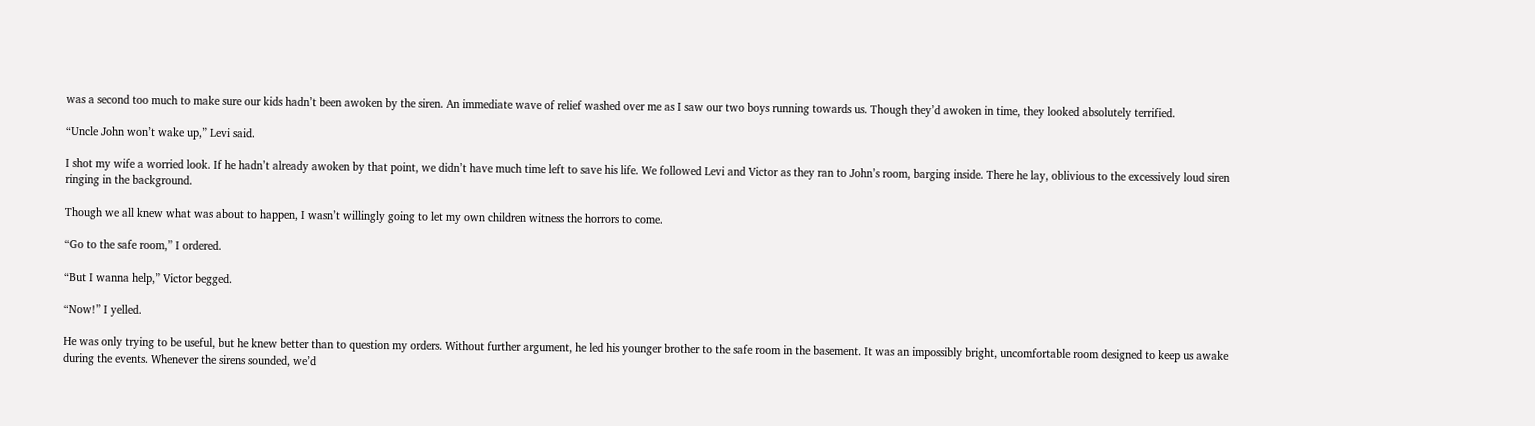was a second too much to make sure our kids hadn’t been awoken by the siren. An immediate wave of relief washed over me as I saw our two boys running towards us. Though they’d awoken in time, they looked absolutely terrified.

“Uncle John won’t wake up,” Levi said.

I shot my wife a worried look. If he hadn’t already awoken by that point, we didn’t have much time left to save his life. We followed Levi and Victor as they ran to John’s room, barging inside. There he lay, oblivious to the excessively loud siren ringing in the background.

Though we all knew what was about to happen, I wasn’t willingly going to let my own children witness the horrors to come.

“Go to the safe room,” I ordered.

“But I wanna help,” Victor begged.

“Now!” I yelled.

He was only trying to be useful, but he knew better than to question my orders. Without further argument, he led his younger brother to the safe room in the basement. It was an impossibly bright, uncomfortable room designed to keep us awake during the events. Whenever the sirens sounded, we’d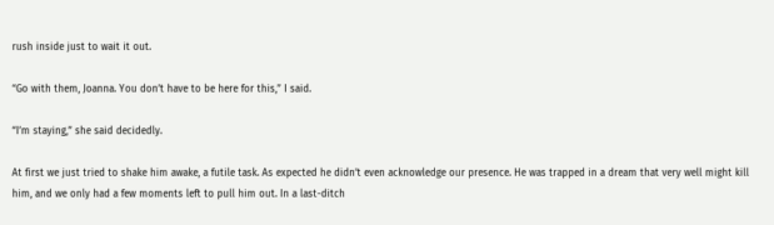rush inside just to wait it out.

“Go with them, Joanna. You don’t have to be here for this,” I said.

“I’m staying,” she said decidedly.

At first we just tried to shake him awake, a futile task. As expected he didn’t even acknowledge our presence. He was trapped in a dream that very well might kill him, and we only had a few moments left to pull him out. In a last-ditch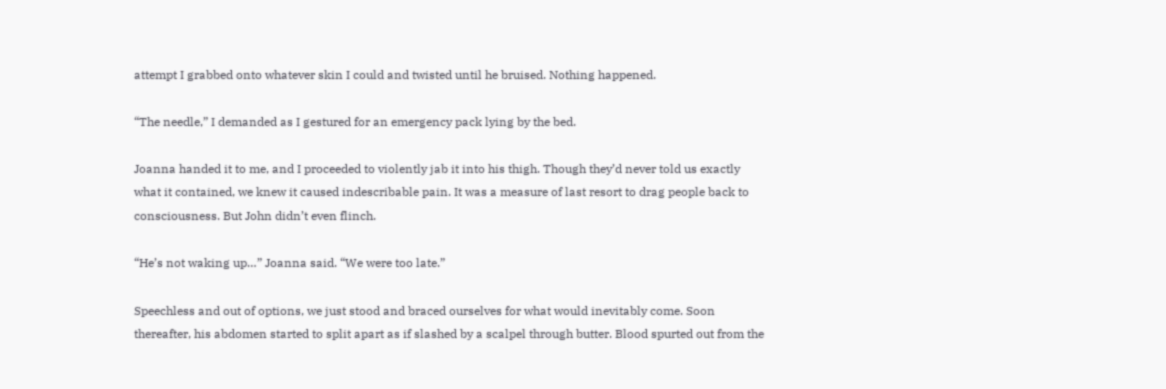attempt I grabbed onto whatever skin I could and twisted until he bruised. Nothing happened.

“The needle,” I demanded as I gestured for an emergency pack lying by the bed.

Joanna handed it to me, and I proceeded to violently jab it into his thigh. Though they’d never told us exactly what it contained, we knew it caused indescribable pain. It was a measure of last resort to drag people back to consciousness. But John didn’t even flinch.

“He’s not waking up…” Joanna said. “We were too late.”

Speechless and out of options, we just stood and braced ourselves for what would inevitably come. Soon thereafter, his abdomen started to split apart as if slashed by a scalpel through butter. Blood spurted out from the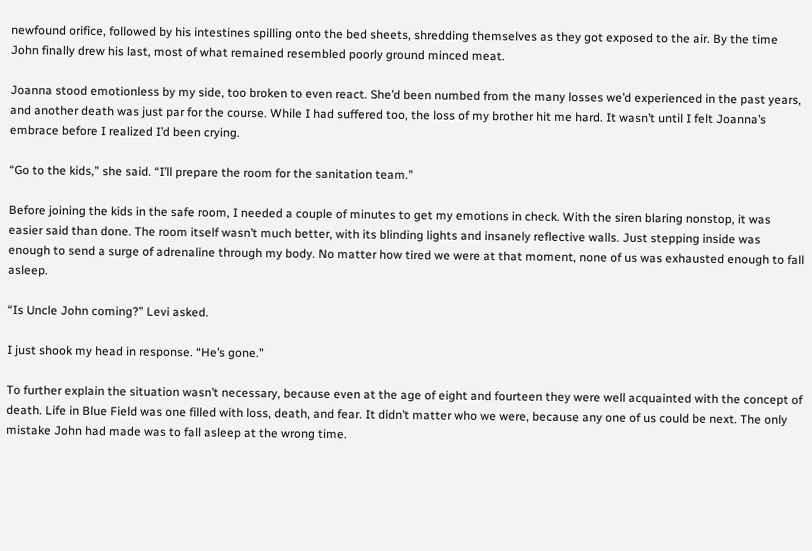newfound orifice, followed by his intestines spilling onto the bed sheets, shredding themselves as they got exposed to the air. By the time John finally drew his last, most of what remained resembled poorly ground minced meat.

Joanna stood emotionless by my side, too broken to even react. She’d been numbed from the many losses we’d experienced in the past years, and another death was just par for the course. While I had suffered too, the loss of my brother hit me hard. It wasn’t until I felt Joanna’s embrace before I realized I’d been crying.

“Go to the kids,” she said. “I’ll prepare the room for the sanitation team.”

Before joining the kids in the safe room, I needed a couple of minutes to get my emotions in check. With the siren blaring nonstop, it was easier said than done. The room itself wasn’t much better, with its blinding lights and insanely reflective walls. Just stepping inside was enough to send a surge of adrenaline through my body. No matter how tired we were at that moment, none of us was exhausted enough to fall asleep.

“Is Uncle John coming?” Levi asked.

I just shook my head in response. “He’s gone.”

To further explain the situation wasn’t necessary, because even at the age of eight and fourteen they were well acquainted with the concept of death. Life in Blue Field was one filled with loss, death, and fear. It didn’t matter who we were, because any one of us could be next. The only mistake John had made was to fall asleep at the wrong time.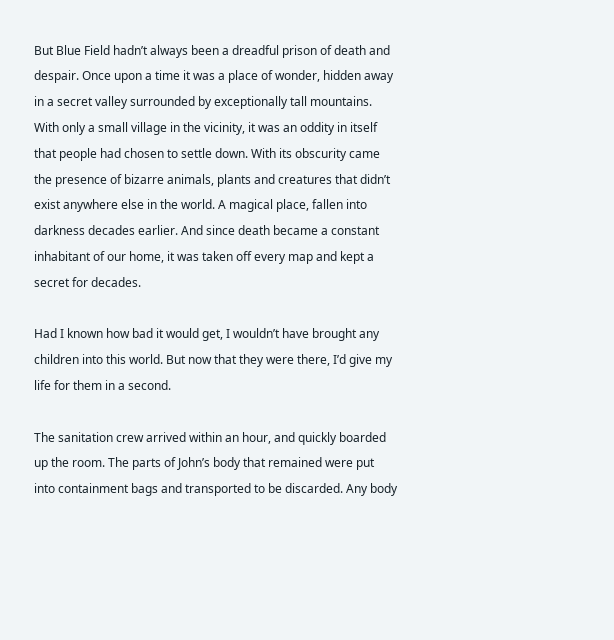But Blue Field hadn’t always been a dreadful prison of death and despair. Once upon a time it was a place of wonder, hidden away in a secret valley surrounded by exceptionally tall mountains. With only a small village in the vicinity, it was an oddity in itself that people had chosen to settle down. With its obscurity came the presence of bizarre animals, plants and creatures that didn’t exist anywhere else in the world. A magical place, fallen into darkness decades earlier. And since death became a constant inhabitant of our home, it was taken off every map and kept a secret for decades.

Had I known how bad it would get, I wouldn’t have brought any children into this world. But now that they were there, I’d give my life for them in a second.

The sanitation crew arrived within an hour, and quickly boarded up the room. The parts of John’s body that remained were put into containment bags and transported to be discarded. Any body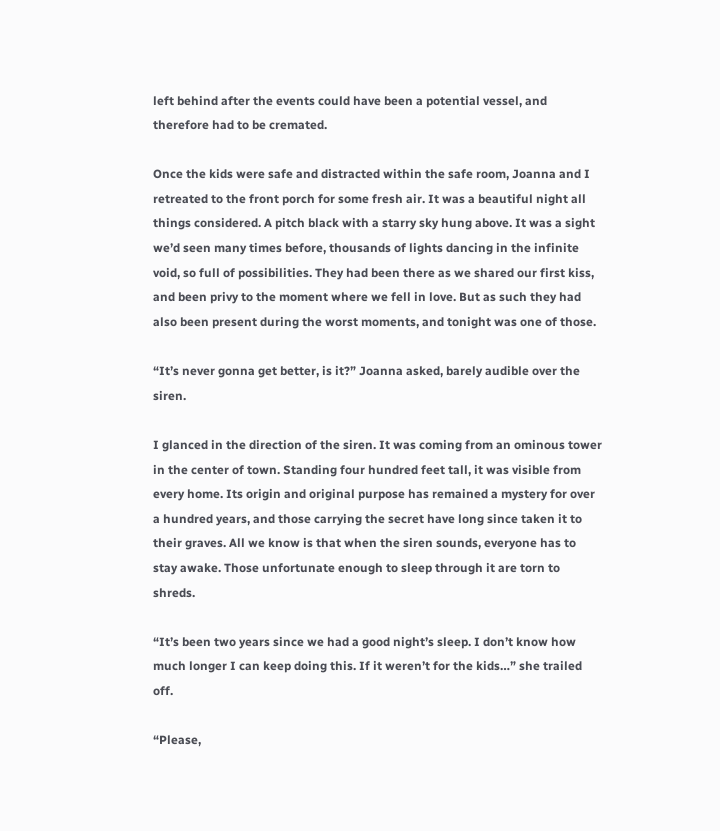left behind after the events could have been a potential vessel, and therefore had to be cremated.

Once the kids were safe and distracted within the safe room, Joanna and I retreated to the front porch for some fresh air. It was a beautiful night all things considered. A pitch black with a starry sky hung above. It was a sight we’d seen many times before, thousands of lights dancing in the infinite void, so full of possibilities. They had been there as we shared our first kiss, and been privy to the moment where we fell in love. But as such they had also been present during the worst moments, and tonight was one of those.

“It’s never gonna get better, is it?” Joanna asked, barely audible over the siren.

I glanced in the direction of the siren. It was coming from an ominous tower in the center of town. Standing four hundred feet tall, it was visible from every home. Its origin and original purpose has remained a mystery for over a hundred years, and those carrying the secret have long since taken it to their graves. All we know is that when the siren sounds, everyone has to stay awake. Those unfortunate enough to sleep through it are torn to shreds.

“It’s been two years since we had a good night’s sleep. I don’t know how much longer I can keep doing this. If it weren’t for the kids…” she trailed off.

“Please,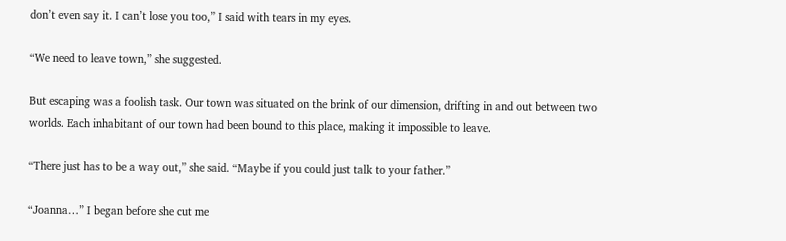don’t even say it. I can’t lose you too,” I said with tears in my eyes.

“We need to leave town,” she suggested.

But escaping was a foolish task. Our town was situated on the brink of our dimension, drifting in and out between two worlds. Each inhabitant of our town had been bound to this place, making it impossible to leave.

“There just has to be a way out,” she said. “Maybe if you could just talk to your father.”

“Joanna…” I began before she cut me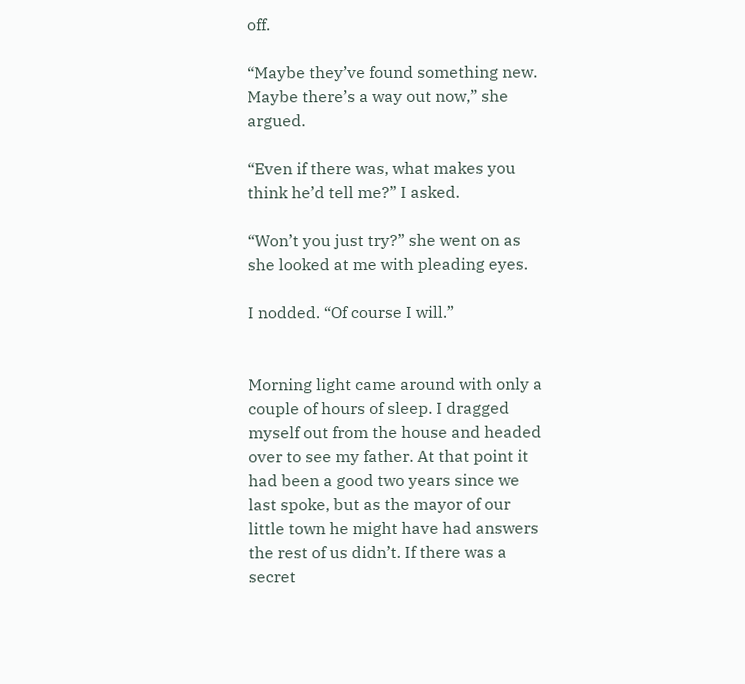off.

“Maybe they’ve found something new. Maybe there’s a way out now,” she argued.

“Even if there was, what makes you think he’d tell me?” I asked.

“Won’t you just try?” she went on as she looked at me with pleading eyes.

I nodded. “Of course I will.”


Morning light came around with only a couple of hours of sleep. I dragged myself out from the house and headed over to see my father. At that point it had been a good two years since we last spoke, but as the mayor of our little town he might have had answers the rest of us didn’t. If there was a secret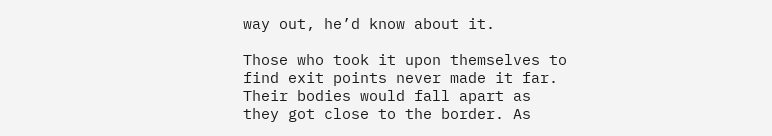way out, he’d know about it.

Those who took it upon themselves to find exit points never made it far. Their bodies would fall apart as they got close to the border. As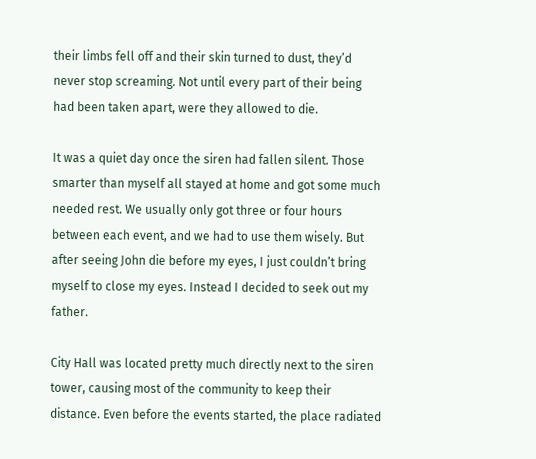their limbs fell off and their skin turned to dust, they’d never stop screaming. Not until every part of their being had been taken apart, were they allowed to die.

It was a quiet day once the siren had fallen silent. Those smarter than myself all stayed at home and got some much needed rest. We usually only got three or four hours between each event, and we had to use them wisely. But after seeing John die before my eyes, I just couldn’t bring myself to close my eyes. Instead I decided to seek out my father.

City Hall was located pretty much directly next to the siren tower, causing most of the community to keep their distance. Even before the events started, the place radiated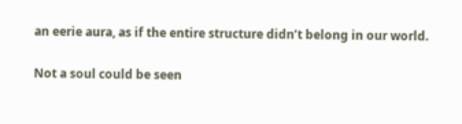an eerie aura, as if the entire structure didn’t belong in our world.

Not a soul could be seen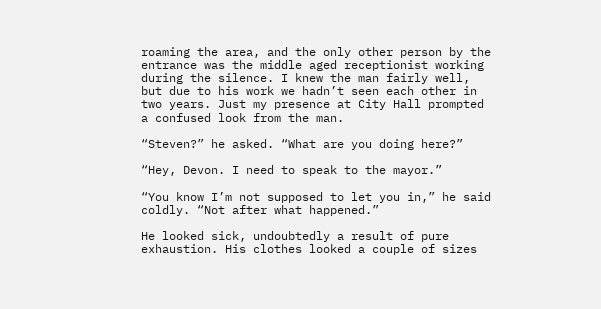roaming the area, and the only other person by the entrance was the middle aged receptionist working during the silence. I knew the man fairly well, but due to his work we hadn’t seen each other in two years. Just my presence at City Hall prompted a confused look from the man.

“Steven?” he asked. “What are you doing here?”

“Hey, Devon. I need to speak to the mayor.”

“You know I’m not supposed to let you in,” he said coldly. “Not after what happened.”

He looked sick, undoubtedly a result of pure exhaustion. His clothes looked a couple of sizes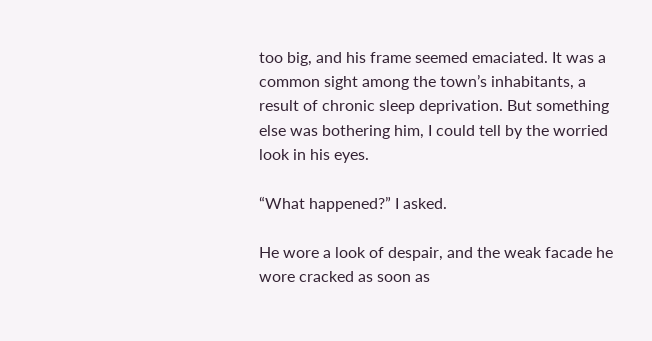too big, and his frame seemed emaciated. It was a common sight among the town’s inhabitants, a result of chronic sleep deprivation. But something else was bothering him, I could tell by the worried look in his eyes.

“What happened?” I asked.

He wore a look of despair, and the weak facade he wore cracked as soon as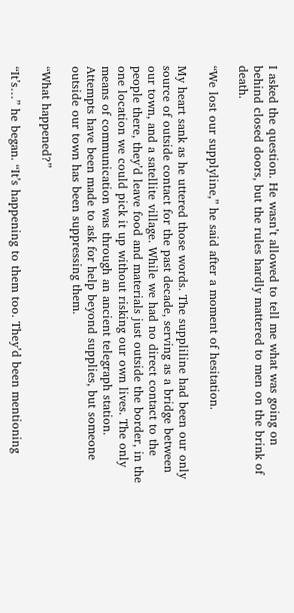I asked the question. He wasn’t allowed to tell me what was going on behind closed doors, but the rules hardly mattered to men on the brink of death.

“We lost our supplyline,” he said after a moment of hesitation.

My heart sank as he uttered those words. The suppliline had been our only source of outside contact for the past decade, serving as a bridge between our town, and a satellite village. While we had no direct contact to the people there, they’d leave food and materials just outside the border, in the one location we could pick it up without risking our own lives. The only means of communication was through an ancient telegraph station. Attempts have been made to ask for help beyond supplies, but someone outside our town has been suppressing them.

“What happened?”

“It’s…” he began. “It’s happening to them too. They’d been mentioning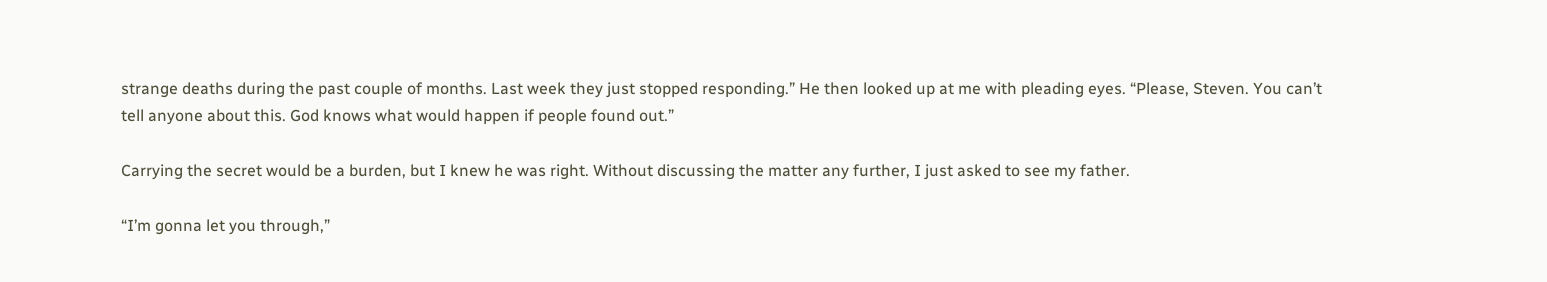strange deaths during the past couple of months. Last week they just stopped responding.” He then looked up at me with pleading eyes. “Please, Steven. You can’t tell anyone about this. God knows what would happen if people found out.”

Carrying the secret would be a burden, but I knew he was right. Without discussing the matter any further, I just asked to see my father.

“I’m gonna let you through,”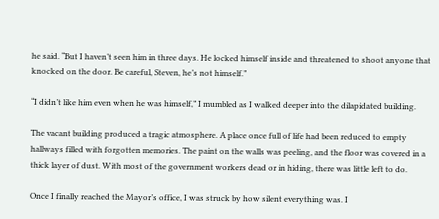he said. “But I haven’t seen him in three days. He locked himself inside and threatened to shoot anyone that knocked on the door. Be careful, Steven, he’s not himself.”

“I didn’t like him even when he was himself,” I mumbled as I walked deeper into the dilapidated building.

The vacant building produced a tragic atmosphere. A place once full of life had been reduced to empty hallways filled with forgotten memories. The paint on the walls was peeling, and the floor was covered in a thick layer of dust. With most of the government workers dead or in hiding, there was little left to do.

Once I finally reached the Mayor’s office, I was struck by how silent everything was. I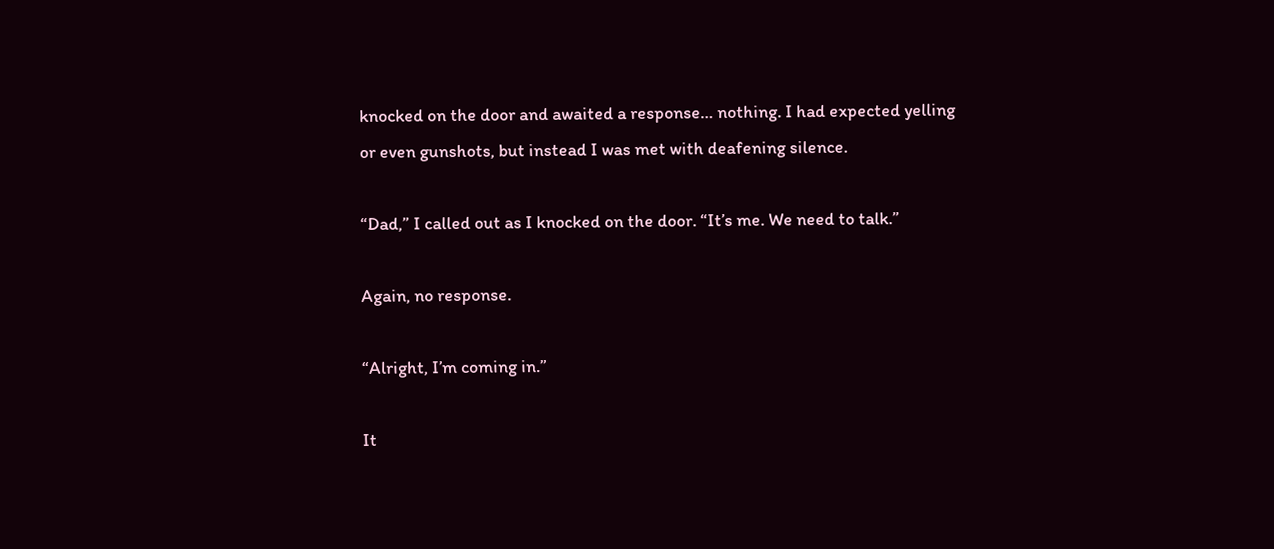knocked on the door and awaited a response… nothing. I had expected yelling or even gunshots, but instead I was met with deafening silence.

“Dad,” I called out as I knocked on the door. “It’s me. We need to talk.”

Again, no response.

“Alright, I’m coming in.”

It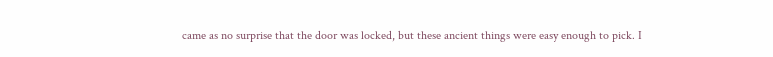came as no surprise that the door was locked, but these ancient things were easy enough to pick. I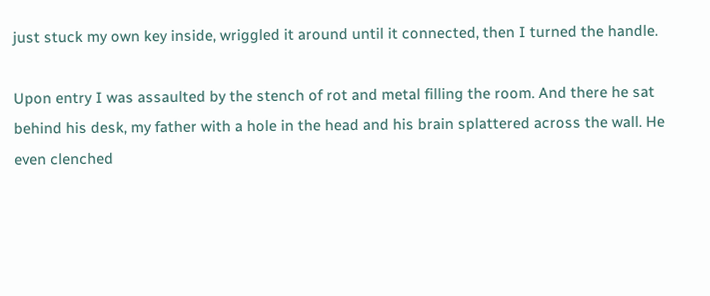just stuck my own key inside, wriggled it around until it connected, then I turned the handle.

Upon entry I was assaulted by the stench of rot and metal filling the room. And there he sat behind his desk, my father with a hole in the head and his brain splattered across the wall. He even clenched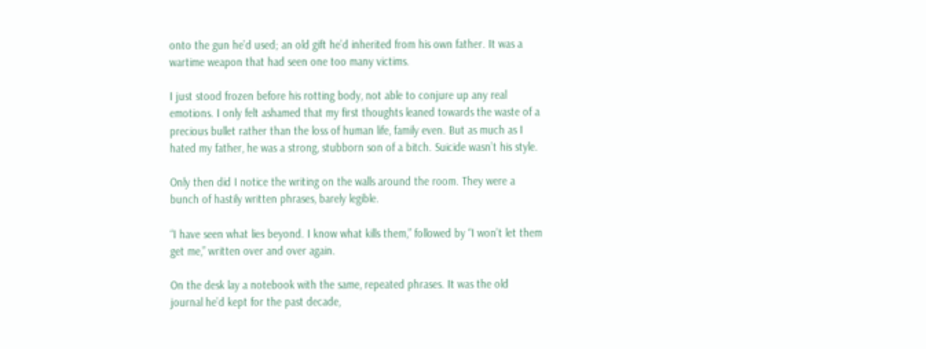onto the gun he’d used; an old gift he’d inherited from his own father. It was a wartime weapon that had seen one too many victims.

I just stood frozen before his rotting body, not able to conjure up any real emotions. I only felt ashamed that my first thoughts leaned towards the waste of a precious bullet rather than the loss of human life, family even. But as much as I hated my father, he was a strong, stubborn son of a bitch. Suicide wasn’t his style.

Only then did I notice the writing on the walls around the room. They were a bunch of hastily written phrases, barely legible.

“I have seen what lies beyond. I know what kills them,” followed by “I won’t let them get me,” written over and over again.

On the desk lay a notebook with the same, repeated phrases. It was the old journal he’d kept for the past decade,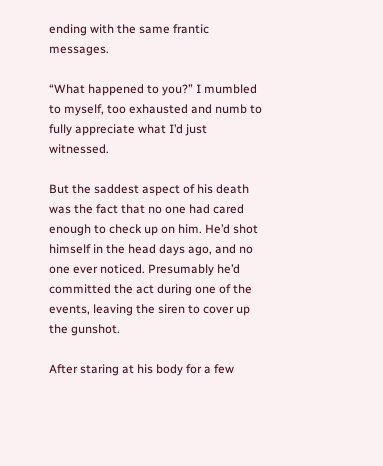ending with the same frantic messages.

“What happened to you?” I mumbled to myself, too exhausted and numb to fully appreciate what I’d just witnessed.

But the saddest aspect of his death was the fact that no one had cared enough to check up on him. He’d shot himself in the head days ago, and no one ever noticed. Presumably he’d committed the act during one of the events, leaving the siren to cover up the gunshot.

After staring at his body for a few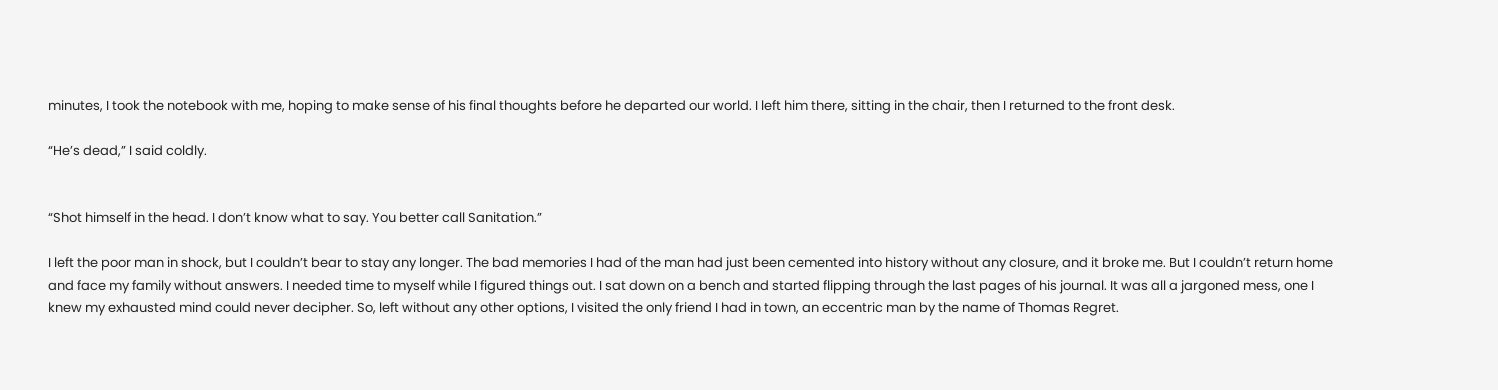minutes, I took the notebook with me, hoping to make sense of his final thoughts before he departed our world. I left him there, sitting in the chair, then I returned to the front desk.

“He’s dead,” I said coldly.


“Shot himself in the head. I don’t know what to say. You better call Sanitation.”

I left the poor man in shock, but I couldn’t bear to stay any longer. The bad memories I had of the man had just been cemented into history without any closure, and it broke me. But I couldn’t return home and face my family without answers. I needed time to myself while I figured things out. I sat down on a bench and started flipping through the last pages of his journal. It was all a jargoned mess, one I knew my exhausted mind could never decipher. So, left without any other options, I visited the only friend I had in town, an eccentric man by the name of Thomas Regret.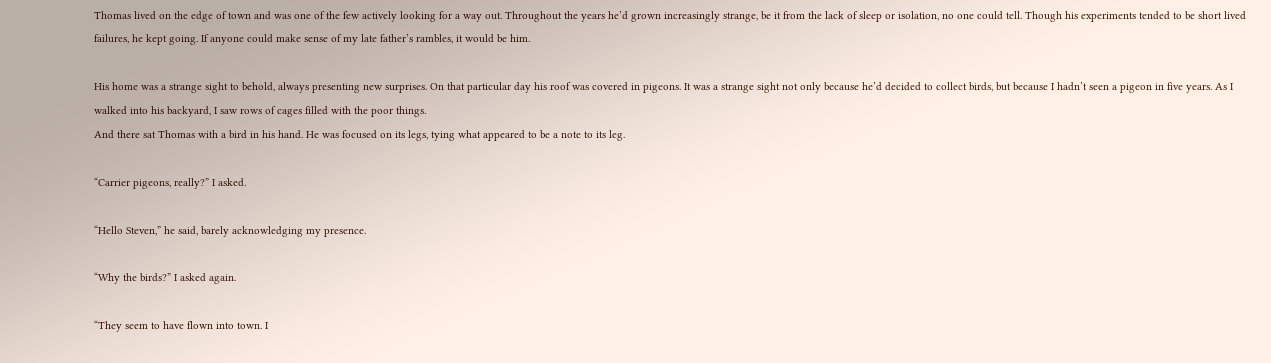Thomas lived on the edge of town and was one of the few actively looking for a way out. Throughout the years he’d grown increasingly strange, be it from the lack of sleep or isolation, no one could tell. Though his experiments tended to be short lived failures, he kept going. If anyone could make sense of my late father’s rambles, it would be him.

His home was a strange sight to behold, always presenting new surprises. On that particular day his roof was covered in pigeons. It was a strange sight not only because he’d decided to collect birds, but because I hadn’t seen a pigeon in five years. As I walked into his backyard, I saw rows of cages filled with the poor things.
And there sat Thomas with a bird in his hand. He was focused on its legs, tying what appeared to be a note to its leg.

“Carrier pigeons, really?” I asked.

“Hello Steven,” he said, barely acknowledging my presence.

“Why the birds?” I asked again.

“They seem to have flown into town. I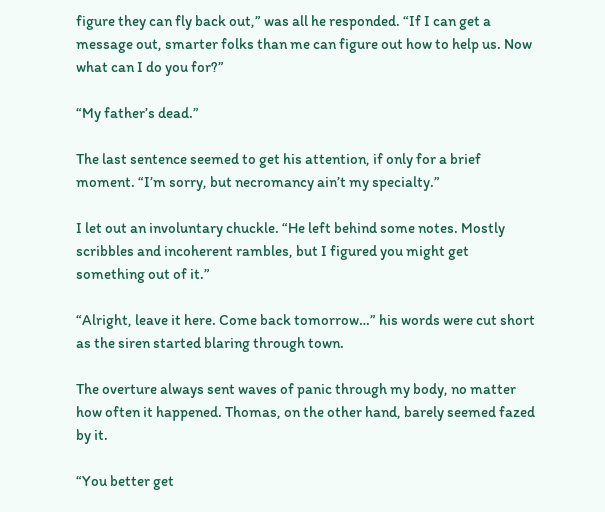figure they can fly back out,” was all he responded. “If I can get a message out, smarter folks than me can figure out how to help us. Now what can I do you for?”

“My father’s dead.”

The last sentence seemed to get his attention, if only for a brief moment. “I’m sorry, but necromancy ain’t my specialty.”

I let out an involuntary chuckle. “He left behind some notes. Mostly scribbles and incoherent rambles, but I figured you might get something out of it.”

“Alright, leave it here. Come back tomorrow…” his words were cut short as the siren started blaring through town.

The overture always sent waves of panic through my body, no matter how often it happened. Thomas, on the other hand, barely seemed fazed by it.

“You better get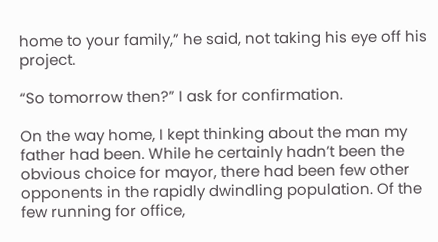home to your family,” he said, not taking his eye off his project.

“So tomorrow then?” I ask for confirmation.

On the way home, I kept thinking about the man my father had been. While he certainly hadn’t been the obvious choice for mayor, there had been few other opponents in the rapidly dwindling population. Of the few running for office,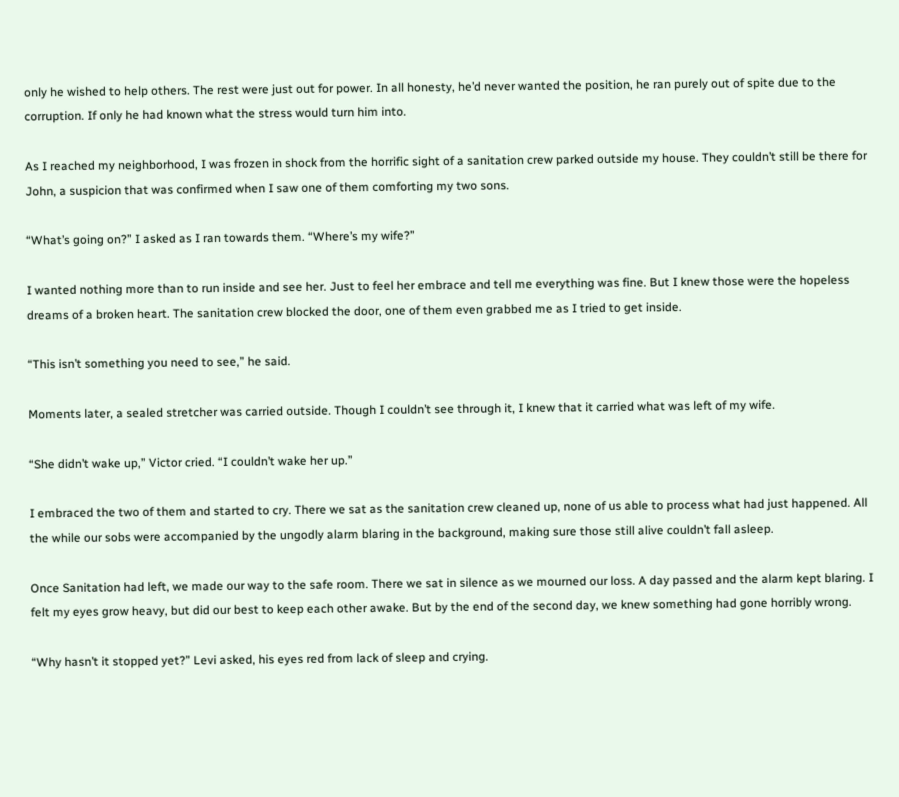only he wished to help others. The rest were just out for power. In all honesty, he’d never wanted the position, he ran purely out of spite due to the corruption. If only he had known what the stress would turn him into.

As I reached my neighborhood, I was frozen in shock from the horrific sight of a sanitation crew parked outside my house. They couldn’t still be there for John, a suspicion that was confirmed when I saw one of them comforting my two sons.

“What’s going on?” I asked as I ran towards them. “Where’s my wife?”

I wanted nothing more than to run inside and see her. Just to feel her embrace and tell me everything was fine. But I knew those were the hopeless dreams of a broken heart. The sanitation crew blocked the door, one of them even grabbed me as I tried to get inside.

“This isn’t something you need to see,” he said.

Moments later, a sealed stretcher was carried outside. Though I couldn’t see through it, I knew that it carried what was left of my wife.

“She didn’t wake up,” Victor cried. “I couldn’t wake her up.”

I embraced the two of them and started to cry. There we sat as the sanitation crew cleaned up, none of us able to process what had just happened. All the while our sobs were accompanied by the ungodly alarm blaring in the background, making sure those still alive couldn’t fall asleep.

Once Sanitation had left, we made our way to the safe room. There we sat in silence as we mourned our loss. A day passed and the alarm kept blaring. I felt my eyes grow heavy, but did our best to keep each other awake. But by the end of the second day, we knew something had gone horribly wrong.

“Why hasn’t it stopped yet?” Levi asked, his eyes red from lack of sleep and crying.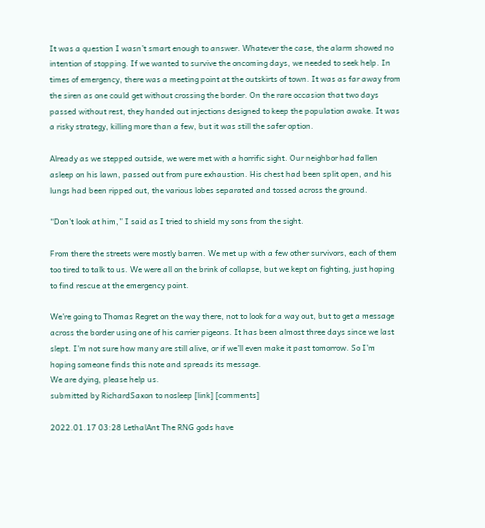It was a question I wasn’t smart enough to answer. Whatever the case, the alarm showed no intention of stopping. If we wanted to survive the oncoming days, we needed to seek help. In times of emergency, there was a meeting point at the outskirts of town. It was as far away from the siren as one could get without crossing the border. On the rare occasion that two days passed without rest, they handed out injections designed to keep the population awake. It was a risky strategy, killing more than a few, but it was still the safer option.

Already as we stepped outside, we were met with a horrific sight. Our neighbor had fallen asleep on his lawn, passed out from pure exhaustion. His chest had been split open, and his lungs had been ripped out, the various lobes separated and tossed across the ground.

“Don’t look at him,” I said as I tried to shield my sons from the sight.

From there the streets were mostly barren. We met up with a few other survivors, each of them too tired to talk to us. We were all on the brink of collapse, but we kept on fighting, just hoping to find rescue at the emergency point.

We’re going to Thomas Regret on the way there, not to look for a way out, but to get a message across the border using one of his carrier pigeons. It has been almost three days since we last slept. I’m not sure how many are still alive, or if we’ll even make it past tomorrow. So I’m hoping someone finds this note and spreads its message.
We are dying, please help us.
submitted by RichardSaxon to nosleep [link] [comments]

2022.01.17 03:28 LethalAnt The RNG gods have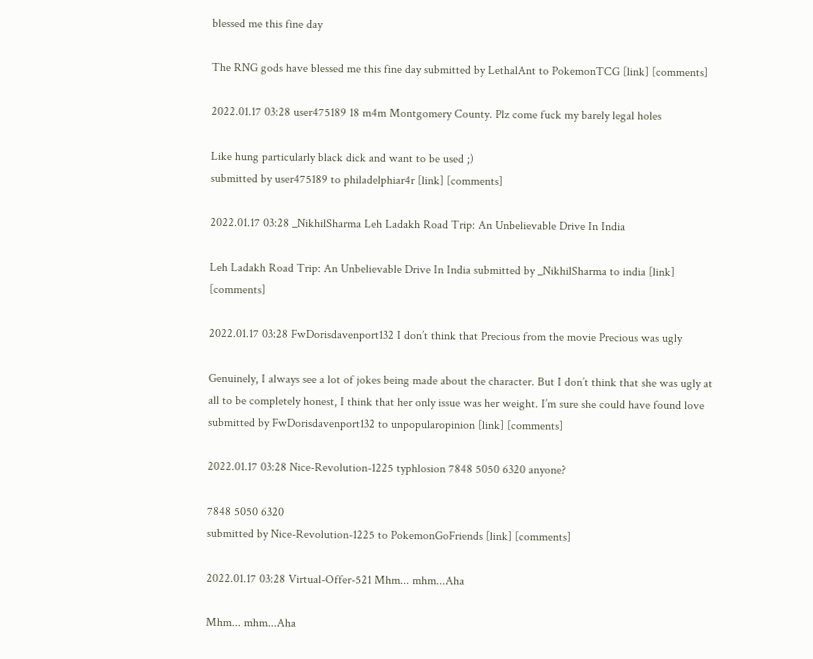blessed me this fine day

The RNG gods have blessed me this fine day submitted by LethalAnt to PokemonTCG [link] [comments]

2022.01.17 03:28 user475189 18 m4m Montgomery County. Plz come fuck my barely legal holes

Like hung particularly black dick and want to be used ;)
submitted by user475189 to philadelphiar4r [link] [comments]

2022.01.17 03:28 _NikhilSharma Leh Ladakh Road Trip: An Unbelievable Drive In India

Leh Ladakh Road Trip: An Unbelievable Drive In India submitted by _NikhilSharma to india [link] [comments]

2022.01.17 03:28 FwDorisdavenport132 I don’t think that Precious from the movie Precious was ugly

Genuinely, I always see a lot of jokes being made about the character. But I don’t think that she was ugly at all to be completely honest, I think that her only issue was her weight. I’m sure she could have found love
submitted by FwDorisdavenport132 to unpopularopinion [link] [comments]

2022.01.17 03:28 Nice-Revolution-1225 typhlosion 7848 5050 6320 anyone?

7848 5050 6320
submitted by Nice-Revolution-1225 to PokemonGoFriends [link] [comments]

2022.01.17 03:28 Virtual-Offer-521 Mhm... mhm...Aha

Mhm... mhm...Aha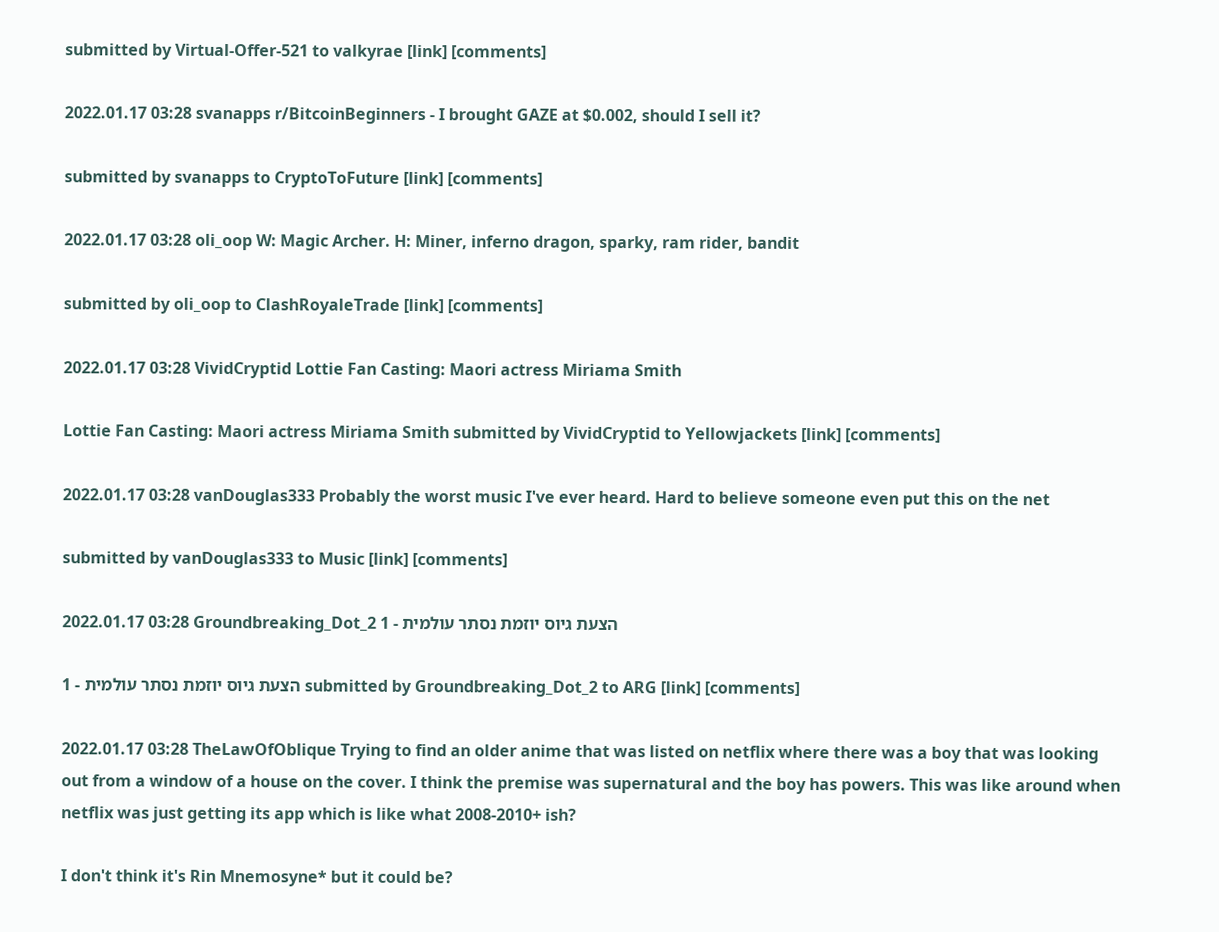submitted by Virtual-Offer-521 to valkyrae [link] [comments]

2022.01.17 03:28 svanapps r/BitcoinBeginners - I brought GAZE at $0.002, should I sell it?

submitted by svanapps to CryptoToFuture [link] [comments]

2022.01.17 03:28 oli_oop W: Magic Archer. H: Miner, inferno dragon, sparky, ram rider, bandit

submitted by oli_oop to ClashRoyaleTrade [link] [comments]

2022.01.17 03:28 VividCryptid Lottie Fan Casting: Maori actress Miriama Smith

Lottie Fan Casting: Maori actress Miriama Smith submitted by VividCryptid to Yellowjackets [link] [comments]

2022.01.17 03:28 vanDouglas333 Probably the worst music I've ever heard. Hard to believe someone even put this on the net

submitted by vanDouglas333 to Music [link] [comments]

2022.01.17 03:28 Groundbreaking_Dot_2 1 - הצעת גיוס יוזמת נסתר עולמית

1 - הצעת גיוס יוזמת נסתר עולמית submitted by Groundbreaking_Dot_2 to ARG [link] [comments]

2022.01.17 03:28 TheLawOfOblique Trying to find an older anime that was listed on netflix where there was a boy that was looking out from a window of a house on the cover. I think the premise was supernatural and the boy has powers. This was like around when netflix was just getting its app which is like what 2008-2010+ ish?

I don't think it's Rin Mnemosyne* but it could be?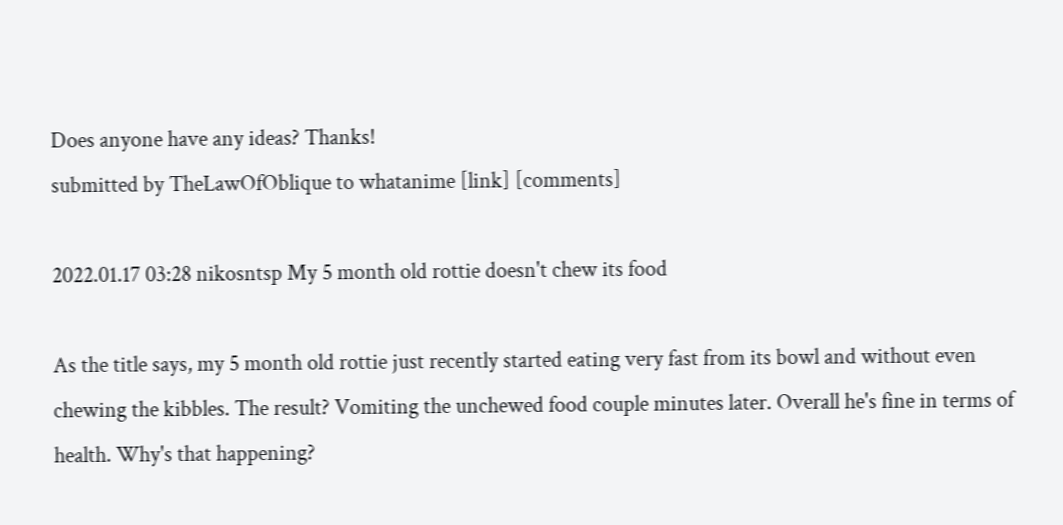Does anyone have any ideas? Thanks!
submitted by TheLawOfOblique to whatanime [link] [comments]

2022.01.17 03:28 nikosntsp My 5 month old rottie doesn't chew its food

As the title says, my 5 month old rottie just recently started eating very fast from its bowl and without even chewing the kibbles. The result? Vomiting the unchewed food couple minutes later. Overall he's fine in terms of health. Why's that happening?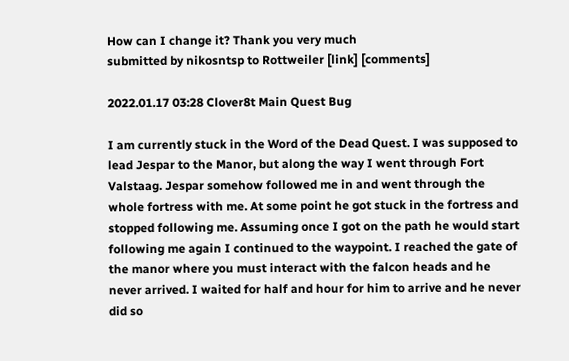How can I change it? Thank you very much
submitted by nikosntsp to Rottweiler [link] [comments]

2022.01.17 03:28 Clover8t Main Quest Bug

I am currently stuck in the Word of the Dead Quest. I was supposed to lead Jespar to the Manor, but along the way I went through Fort Valstaag. Jespar somehow followed me in and went through the whole fortress with me. At some point he got stuck in the fortress and stopped following me. Assuming once I got on the path he would start following me again I continued to the waypoint. I reached the gate of the manor where you must interact with the falcon heads and he never arrived. I waited for half and hour for him to arrive and he never did so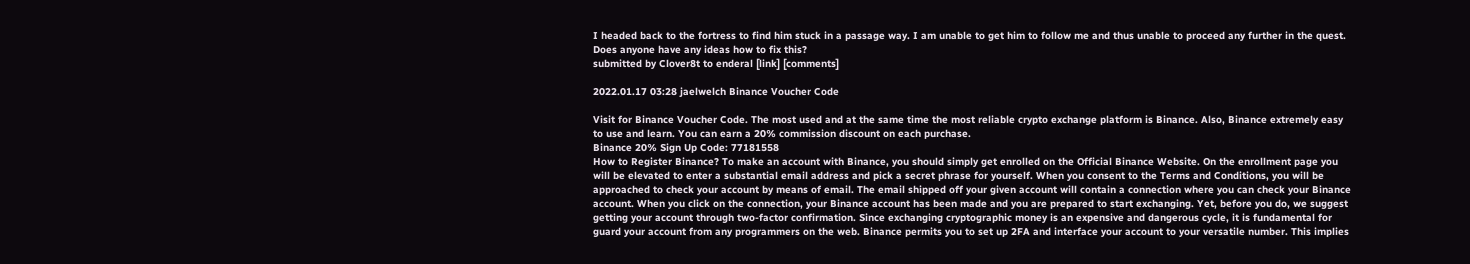I headed back to the fortress to find him stuck in a passage way. I am unable to get him to follow me and thus unable to proceed any further in the quest. Does anyone have any ideas how to fix this?
submitted by Clover8t to enderal [link] [comments]

2022.01.17 03:28 jaelwelch Binance Voucher Code

Visit for Binance Voucher Code. The most used and at the same time the most reliable crypto exchange platform is Binance. Also, Binance extremely easy to use and learn. You can earn a 20% commission discount on each purchase.
Binance 20% Sign Up Code: 77181558
How to Register Binance? To make an account with Binance, you should simply get enrolled on the Official Binance Website. On the enrollment page you will be elevated to enter a substantial email address and pick a secret phrase for yourself. When you consent to the Terms and Conditions, you will be approached to check your account by means of email. The email shipped off your given account will contain a connection where you can check your Binance account. When you click on the connection, your Binance account has been made and you are prepared to start exchanging. Yet, before you do, we suggest getting your account through two-factor confirmation. Since exchanging cryptographic money is an expensive and dangerous cycle, it is fundamental for guard your account from any programmers on the web. Binance permits you to set up 2FA and interface your account to your versatile number. This implies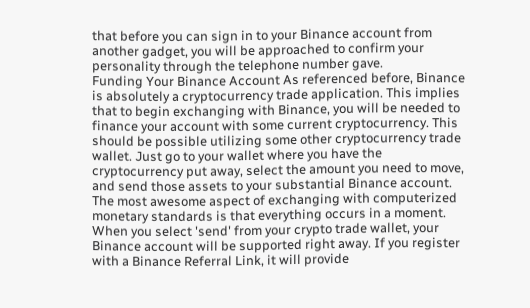that before you can sign in to your Binance account from another gadget, you will be approached to confirm your personality through the telephone number gave.
Funding Your Binance Account As referenced before, Binance is absolutely a cryptocurrency trade application. This implies that to begin exchanging with Binance, you will be needed to finance your account with some current cryptocurrency. This should be possible utilizing some other cryptocurrency trade wallet. Just go to your wallet where you have the cryptocurrency put away, select the amount you need to move, and send those assets to your substantial Binance account. The most awesome aspect of exchanging with computerized monetary standards is that everything occurs in a moment. When you select 'send' from your crypto trade wallet, your Binance account will be supported right away. If you register with a Binance Referral Link, it will provide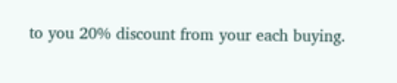to you 20% discount from your each buying.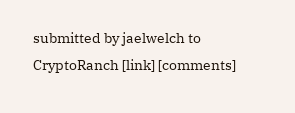submitted by jaelwelch to CryptoRanch [link] [comments]